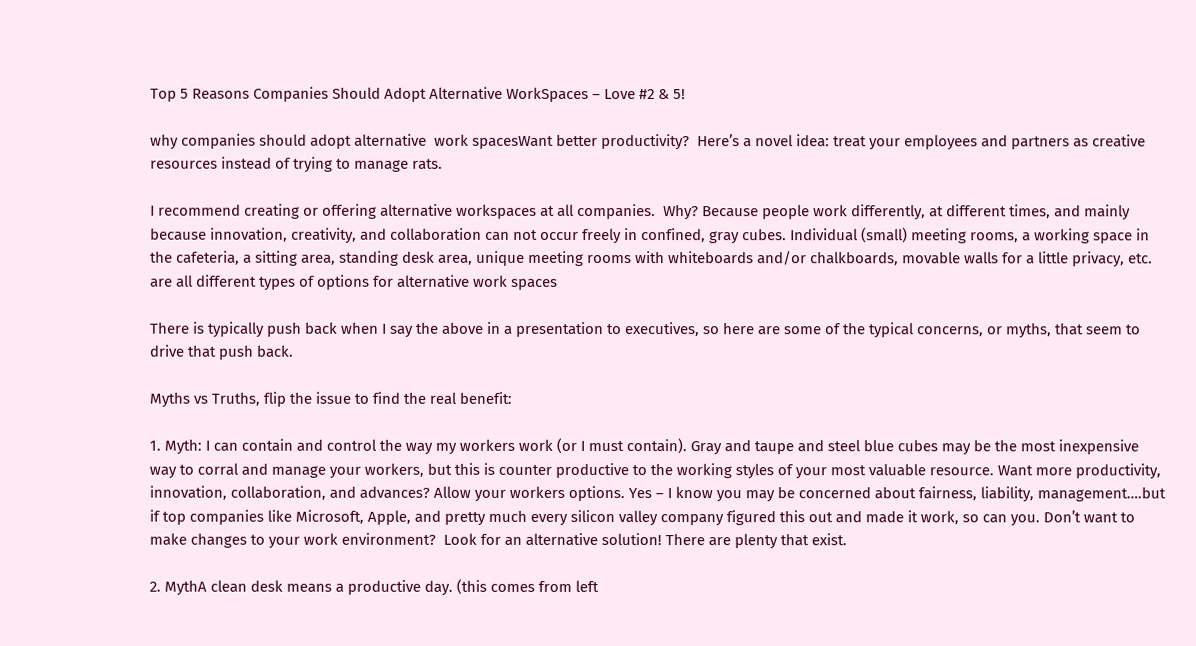Top 5 Reasons Companies Should Adopt Alternative WorkSpaces – Love #2 & 5!

why companies should adopt alternative  work spacesWant better productivity?  Here’s a novel idea: treat your employees and partners as creative resources instead of trying to manage rats.

I recommend creating or offering alternative workspaces at all companies.  Why? Because people work differently, at different times, and mainly because innovation, creativity, and collaboration can not occur freely in confined, gray cubes. Individual (small) meeting rooms, a working space in the cafeteria, a sitting area, standing desk area, unique meeting rooms with whiteboards and/or chalkboards, movable walls for a little privacy, etc. are all different types of options for alternative work spaces

There is typically push back when I say the above in a presentation to executives, so here are some of the typical concerns, or myths, that seem to drive that push back.

Myths vs Truths, flip the issue to find the real benefit:

1. Myth: I can contain and control the way my workers work (or I must contain). Gray and taupe and steel blue cubes may be the most inexpensive way to corral and manage your workers, but this is counter productive to the working styles of your most valuable resource. Want more productivity, innovation, collaboration, and advances? Allow your workers options. Yes – I know you may be concerned about fairness, liability, management….but if top companies like Microsoft, Apple, and pretty much every silicon valley company figured this out and made it work, so can you. Don’t want to make changes to your work environment?  Look for an alternative solution! There are plenty that exist.

2. MythA clean desk means a productive day. (this comes from left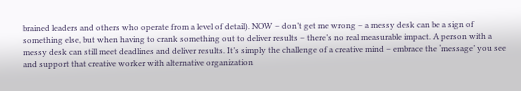brained leaders and others who operate from a level of detail). NOW – don’t get me wrong – a messy desk can be a sign of something else, but when having to crank something out to deliver results – there’s no real measurable impact. A person with a messy desk can still meet deadlines and deliver results. It’s simply the challenge of a creative mind – embrace the ‘message’ you see and support that creative worker with alternative organization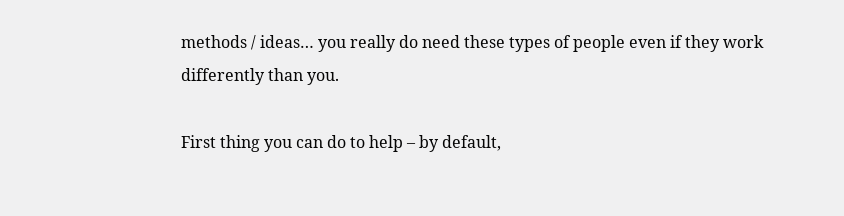methods / ideas… you really do need these types of people even if they work differently than you.

First thing you can do to help – by default,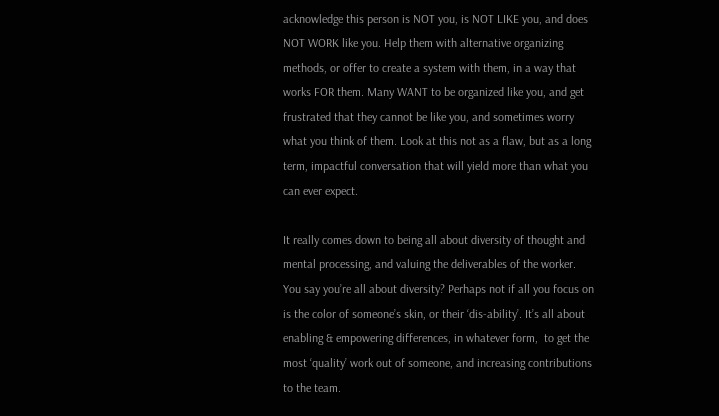acknowledge this person is NOT you, is NOT LIKE you, and does NOT WORK like you. Help them with alternative organizing methods, or offer to create a system with them, in a way that works FOR them. Many WANT to be organized like you, and get frustrated that they cannot be like you, and sometimes worry what you think of them. Look at this not as a flaw, but as a long term, impactful conversation that will yield more than what you can ever expect.

It really comes down to being all about diversity of thought and mental processing, and valuing the deliverables of the worker. You say you’re all about diversity? Perhaps not if all you focus on is the color of someone’s skin, or their ‘dis-ability’. It’s all about enabling & empowering differences, in whatever form,  to get the most ‘quality’ work out of someone, and increasing contributions to the team.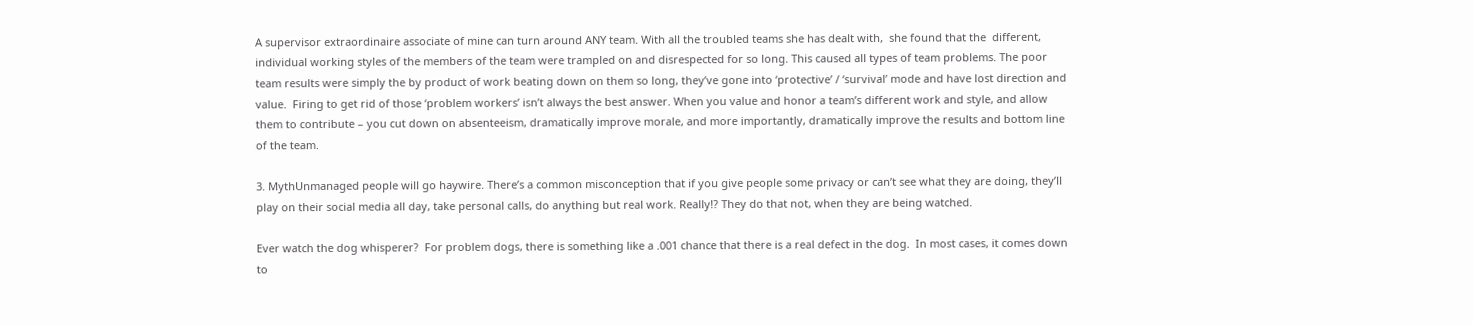A supervisor extraordinaire associate of mine can turn around ANY team. With all the troubled teams she has dealt with,  she found that the  different, individual working styles of the members of the team were trampled on and disrespected for so long. This caused all types of team problems. The poor team results were simply the by product of work beating down on them so long, they’ve gone into ‘protective’ / ‘survival’ mode and have lost direction and value.  Firing to get rid of those ‘problem workers’ isn’t always the best answer. When you value and honor a team’s different work and style, and allow them to contribute – you cut down on absenteeism, dramatically improve morale, and more importantly, dramatically improve the results and bottom line of the team.

3. MythUnmanaged people will go haywire. There’s a common misconception that if you give people some privacy or can’t see what they are doing, they’ll play on their social media all day, take personal calls, do anything but real work. Really!? They do that not, when they are being watched.

Ever watch the dog whisperer?  For problem dogs, there is something like a .001 chance that there is a real defect in the dog.  In most cases, it comes down to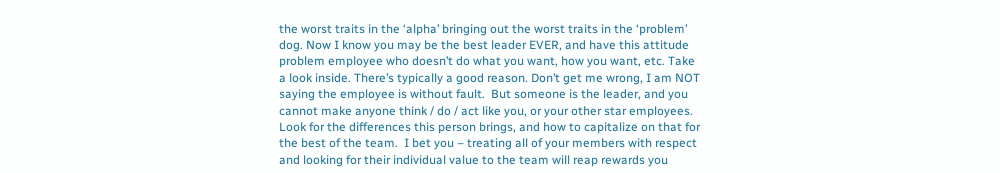the worst traits in the ‘alpha’ bringing out the worst traits in the ‘problem’ dog. Now I know you may be the best leader EVER, and have this attitude problem employee who doesn’t do what you want, how you want, etc. Take a look inside. There’s typically a good reason. Don’t get me wrong, I am NOT saying the employee is without fault.  But someone is the leader, and you cannot make anyone think / do / act like you, or your other star employees.  Look for the differences this person brings, and how to capitalize on that for the best of the team.  I bet you – treating all of your members with respect and looking for their individual value to the team will reap rewards you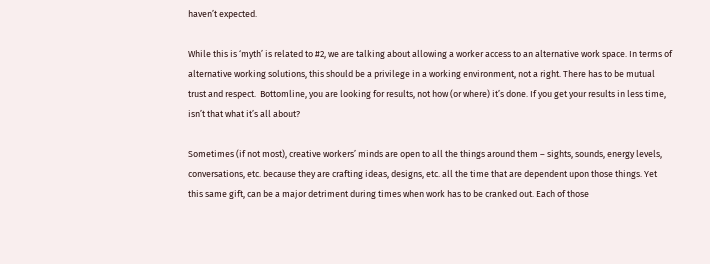haven’t expected.

While this is ‘myth’ is related to #2, we are talking about allowing a worker access to an alternative work space. In terms of alternative working solutions, this should be a privilege in a working environment, not a right. There has to be mutual trust and respect.  Bottomline, you are looking for results, not how (or where) it’s done. If you get your results in less time, isn’t that what it’s all about?

Sometimes (if not most), creative workers’ minds are open to all the things around them – sights, sounds, energy levels, conversations, etc. because they are crafting ideas, designs, etc. all the time that are dependent upon those things. Yet this same gift, can be a major detriment during times when work has to be cranked out. Each of those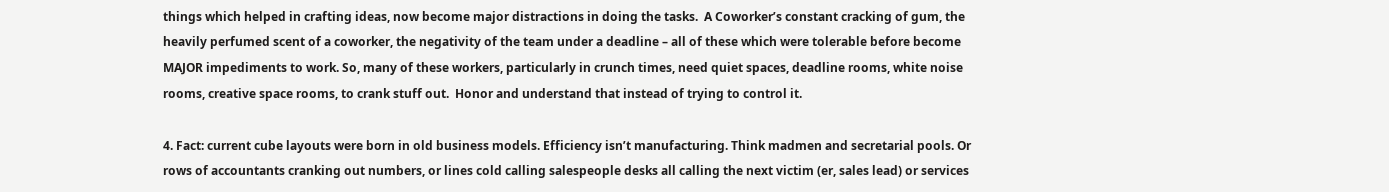things which helped in crafting ideas, now become major distractions in doing the tasks.  A Coworker’s constant cracking of gum, the heavily perfumed scent of a coworker, the negativity of the team under a deadline – all of these which were tolerable before become MAJOR impediments to work. So, many of these workers, particularly in crunch times, need quiet spaces, deadline rooms, white noise rooms, creative space rooms, to crank stuff out.  Honor and understand that instead of trying to control it.

4. Fact: current cube layouts were born in old business models. Efficiency isn’t manufacturing. Think madmen and secretarial pools. Or rows of accountants cranking out numbers, or lines cold calling salespeople desks all calling the next victim (er, sales lead) or services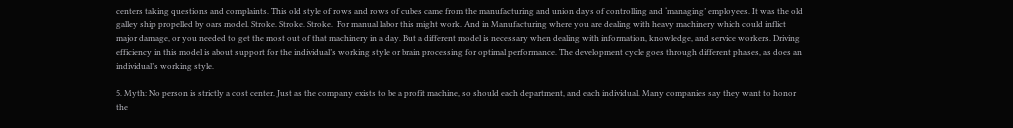centers taking questions and complaints. This old style of rows and rows of cubes came from the manufacturing and union days of controlling and ‘managing’ employees. It was the old galley ship propelled by oars model. Stroke. Stroke. Stroke.  For manual labor this might work. And in Manufacturing where you are dealing with heavy machinery which could inflict major damage, or you needed to get the most out of that machinery in a day. But a different model is necessary when dealing with information, knowledge, and service workers. Driving efficiency in this model is about support for the individual’s working style or brain processing for optimal performance. The development cycle goes through different phases, as does an individual’s working style.

5. Myth: No person is strictly a cost center. Just as the company exists to be a profit machine, so should each department, and each individual. Many companies say they want to honor the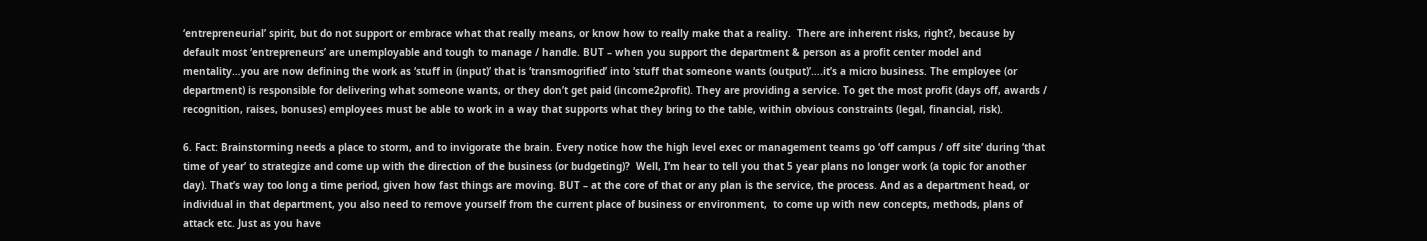‘entrepreneurial’ spirit, but do not support or embrace what that really means, or know how to really make that a reality.  There are inherent risks, right?, because by default most ‘entrepreneurs’ are unemployable and tough to manage / handle. BUT – when you support the department & person as a profit center model and mentality…you are now defining the work as ‘stuff in (input)’ that is ‘transmogrified’ into ‘stuff that someone wants (output)’….it’s a micro business. The employee (or department) is responsible for delivering what someone wants, or they don’t get paid (income2profit). They are providing a service. To get the most profit (days off, awards / recognition, raises, bonuses) employees must be able to work in a way that supports what they bring to the table, within obvious constraints (legal, financial, risk).

6. Fact: Brainstorming needs a place to storm, and to invigorate the brain. Every notice how the high level exec or management teams go ‘off campus / off site’ during ‘that time of year’ to strategize and come up with the direction of the business (or budgeting)?  Well, I’m hear to tell you that 5 year plans no longer work (a topic for another day). That’s way too long a time period, given how fast things are moving. BUT – at the core of that or any plan is the service, the process. And as a department head, or individual in that department, you also need to remove yourself from the current place of business or environment,  to come up with new concepts, methods, plans of attack etc. Just as you have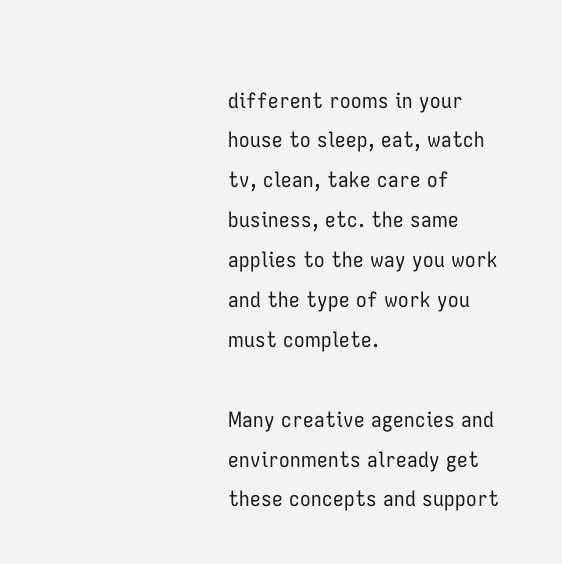different rooms in your house to sleep, eat, watch tv, clean, take care of business, etc. the same applies to the way you work and the type of work you must complete.

Many creative agencies and environments already get these concepts and support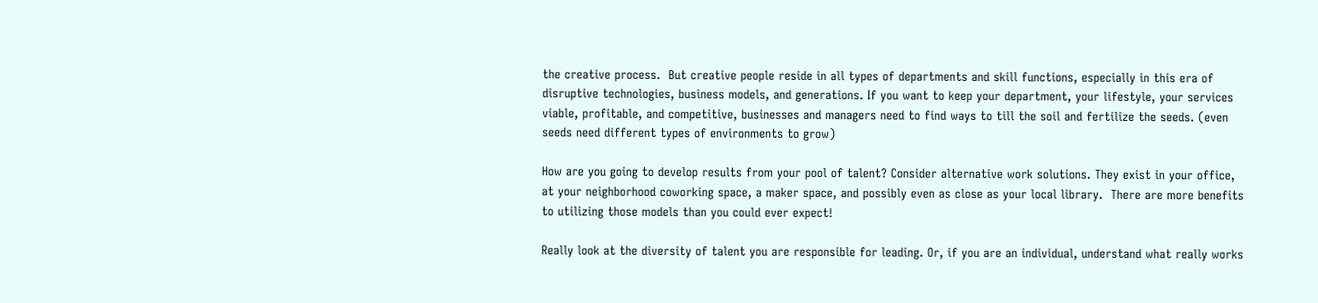the creative process.  But creative people reside in all types of departments and skill functions, especially in this era of disruptive technologies, business models, and generations. If you want to keep your department, your lifestyle, your services viable, profitable, and competitive, businesses and managers need to find ways to till the soil and fertilize the seeds. (even seeds need different types of environments to grow)

How are you going to develop results from your pool of talent? Consider alternative work solutions. They exist in your office, at your neighborhood coworking space, a maker space, and possibly even as close as your local library.  There are more benefits to utilizing those models than you could ever expect!

Really look at the diversity of talent you are responsible for leading. Or, if you are an individual, understand what really works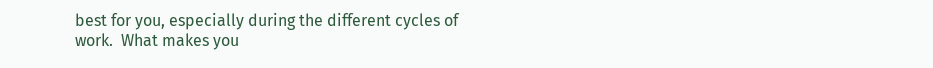best for you, especially during the different cycles of work.  What makes you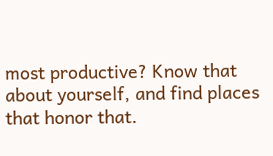most productive? Know that about yourself, and find places that honor that.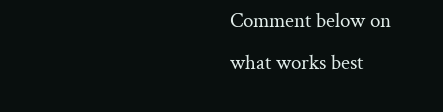Comment below on what works best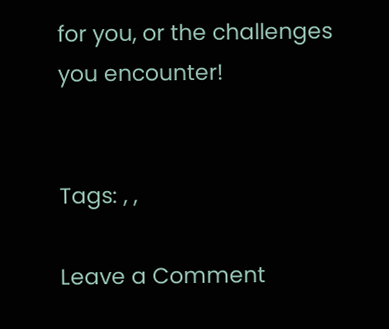for you, or the challenges you encounter!


Tags: , ,

Leave a Comment